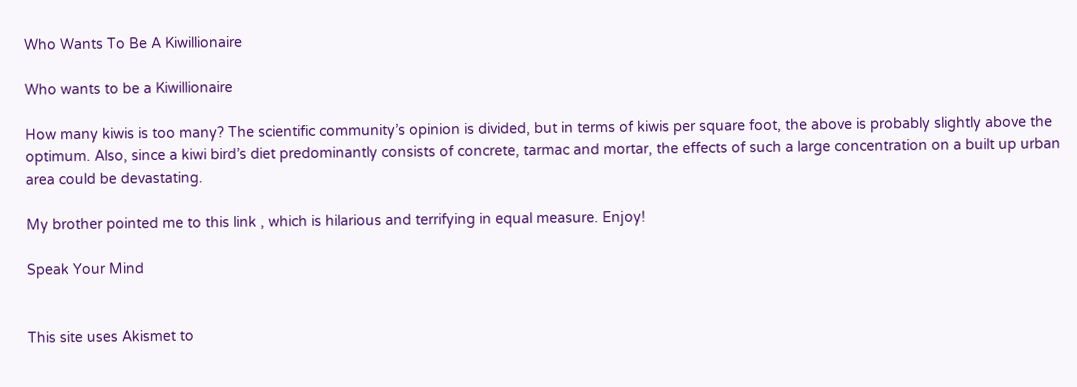Who Wants To Be A Kiwillionaire

Who wants to be a Kiwillionaire

How many kiwis is too many? The scientific community’s opinion is divided, but in terms of kiwis per square foot, the above is probably slightly above the optimum. Also, since a kiwi bird’s diet predominantly consists of concrete, tarmac and mortar, the effects of such a large concentration on a built up urban area could be devastating.

My brother pointed me to this link , which is hilarious and terrifying in equal measure. Enjoy!

Speak Your Mind


This site uses Akismet to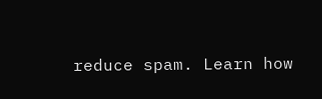reduce spam. Learn how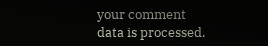your comment data is processed.